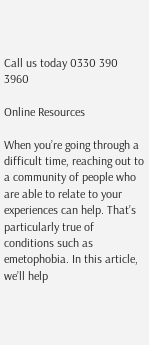Call us today 0330 390 3960

Online Resources

When you’re going through a difficult time, reaching out to a community of people who are able to relate to your experiences can help. That’s particularly true of conditions such as emetophobia. In this article, we’ll help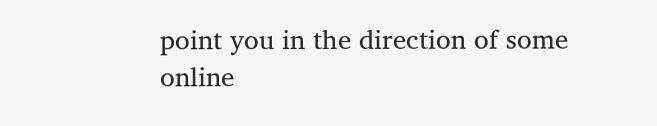point you in the direction of some online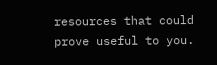resources that could prove useful to you.